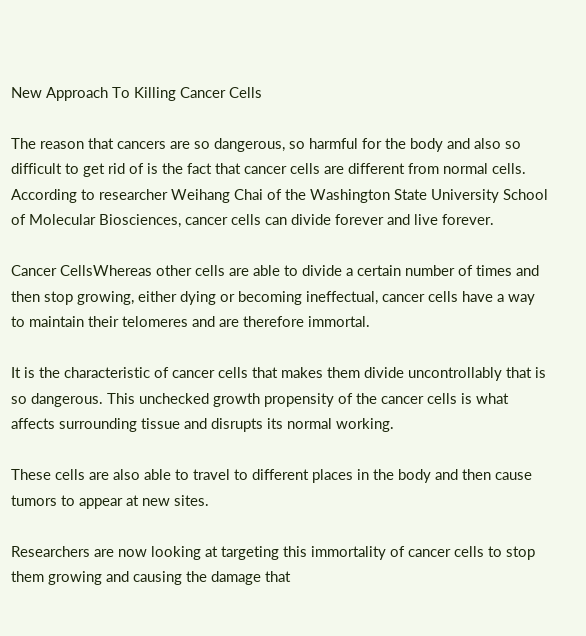New Approach To Killing Cancer Cells

The reason that cancers are so dangerous, so harmful for the body and also so difficult to get rid of is the fact that cancer cells are different from normal cells. According to researcher Weihang Chai of the Washington State University School of Molecular Biosciences, cancer cells can divide forever and live forever.

Cancer CellsWhereas other cells are able to divide a certain number of times and then stop growing, either dying or becoming ineffectual, cancer cells have a way to maintain their telomeres and are therefore immortal.

It is the characteristic of cancer cells that makes them divide uncontrollably that is so dangerous. This unchecked growth propensity of the cancer cells is what affects surrounding tissue and disrupts its normal working.

These cells are also able to travel to different places in the body and then cause tumors to appear at new sites.

Researchers are now looking at targeting this immortality of cancer cells to stop them growing and causing the damage that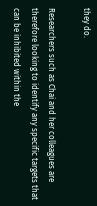they do.

Researchers such as Chai and her colleagues are therefore looking to identify any specific targets that can be inhibited within the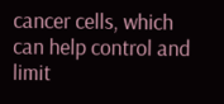cancer cells, which can help control and limit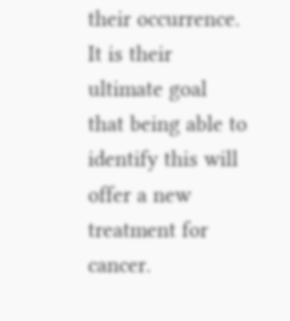their occurrence. It is their ultimate goal that being able to identify this will offer a new treatment for cancer.